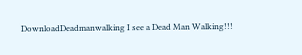DownloadDeadmanwalking I see a Dead Man Walking!!!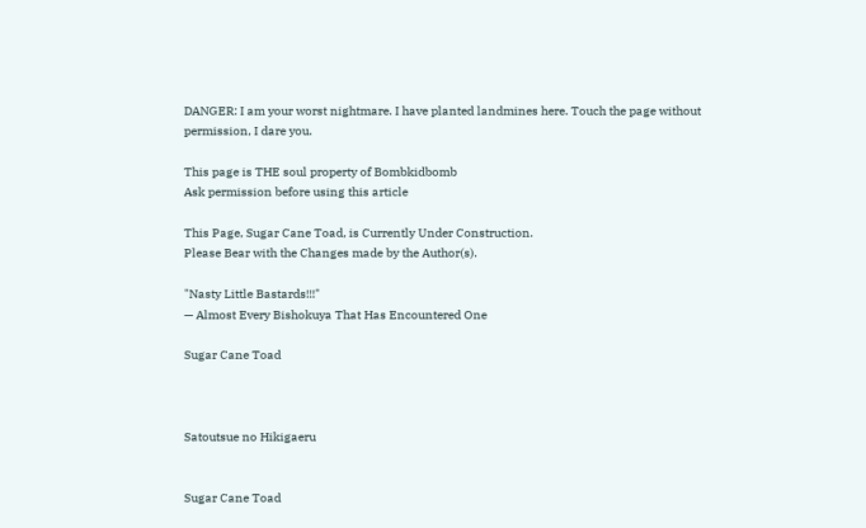DANGER: I am your worst nightmare. I have planted landmines here. Touch the page without permission, I dare you.

This page is THE soul property of Bombkidbomb
Ask permission before using this article

This Page, Sugar Cane Toad, is Currently Under Construction.
Please Bear with the Changes made by the Author(s).

"Nasty Little Bastards!!!"
— Almost Every Bishokuya That Has Encountered One

Sugar Cane Toad



Satoutsue no Hikigaeru


Sugar Cane Toad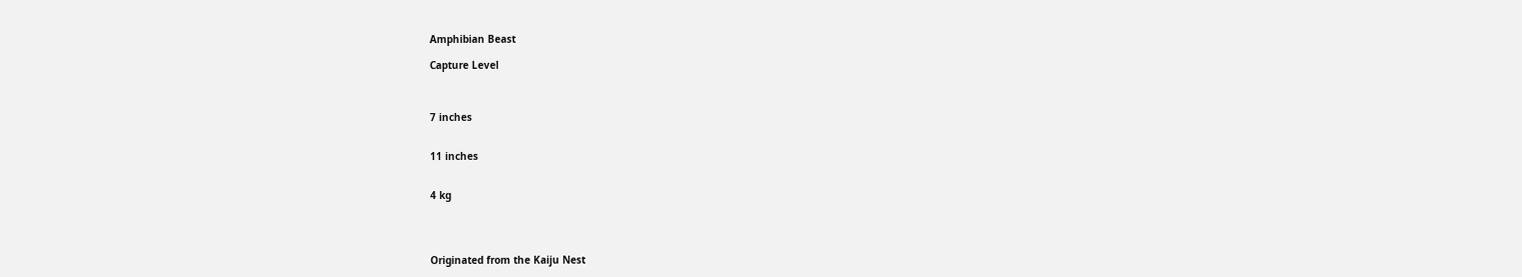Amphibian Beast

Capture Level



7 inches


11 inches


4 kg




Originated from the Kaiju Nest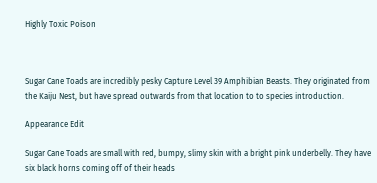Highly Toxic Poison



Sugar Cane Toads are incredibly pesky Capture Level 39 Amphibian Beasts. They originated from the Kaiju Nest, but have spread outwards from that location to to species introduction.

Appearance Edit

Sugar Cane Toads are small with red, bumpy, slimy skin with a bright pink underbelly. They have six black horns coming off of their heads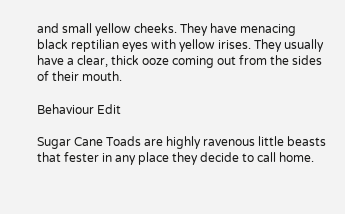and small yellow cheeks. They have menacing black reptilian eyes with yellow irises. They usually have a clear, thick ooze coming out from the sides of their mouth.

Behaviour Edit

Sugar Cane Toads are highly ravenous little beasts that fester in any place they decide to call home.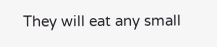They will eat any small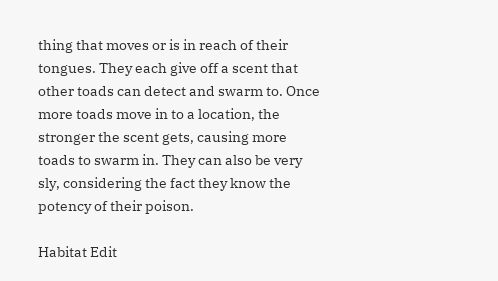thing that moves or is in reach of their tongues. They each give off a scent that other toads can detect and swarm to. Once more toads move in to a location, the stronger the scent gets, causing more toads to swarm in. They can also be very sly, considering the fact they know the potency of their poison.

Habitat Edit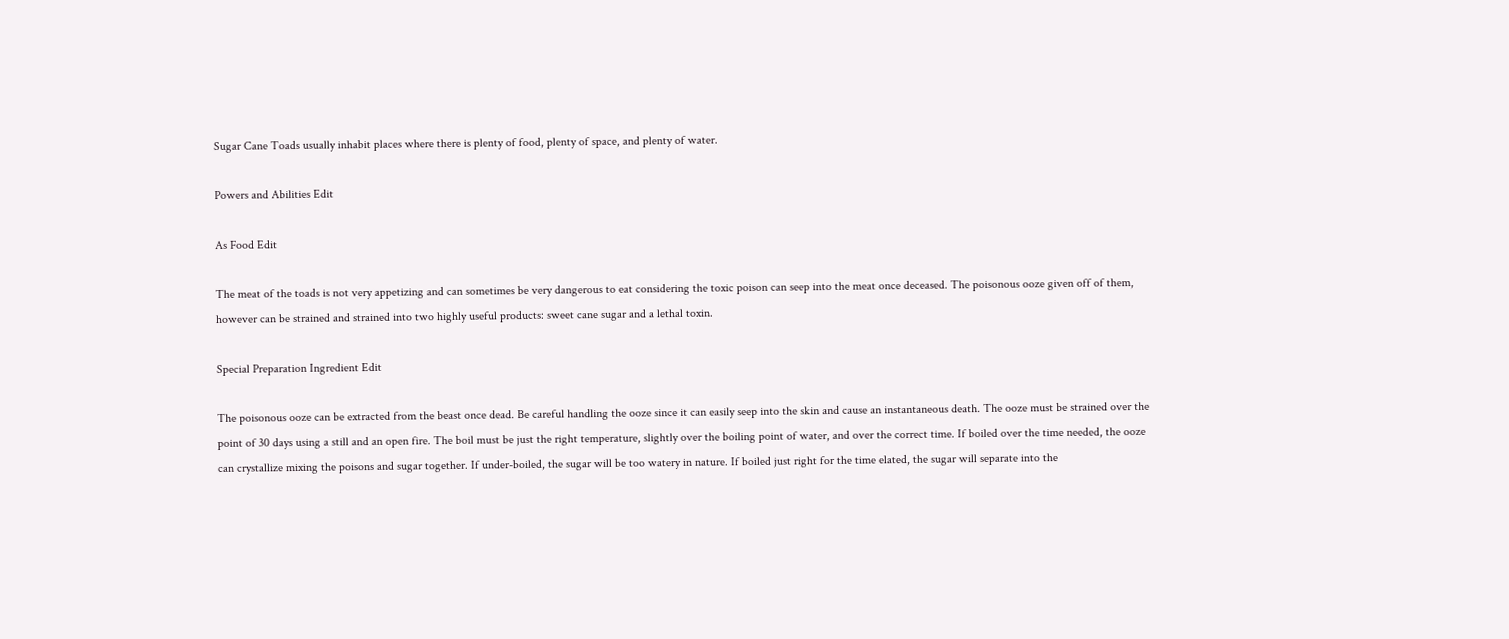Sugar Cane Toads usually inhabit places where there is plenty of food, plenty of space, and plenty of water.

Powers and Abilities Edit

As Food Edit

The meat of the toads is not very appetizing and can sometimes be very dangerous to eat considering the toxic poison can seep into the meat once deceased. The poisonous ooze given off of them, however can be strained and strained into two highly useful products: sweet cane sugar and a lethal toxin.

Special Preparation Ingredient Edit

The poisonous ooze can be extracted from the beast once dead. Be careful handling the ooze since it can easily seep into the skin and cause an instantaneous death. The ooze must be strained over the point of 30 days using a still and an open fire. The boil must be just the right temperature, slightly over the boiling point of water, and over the correct time. If boiled over the time needed, the ooze can crystallize mixing the poisons and sugar together. If under-boiled, the sugar will be too watery in nature. If boiled just right for the time elated, the sugar will separate into the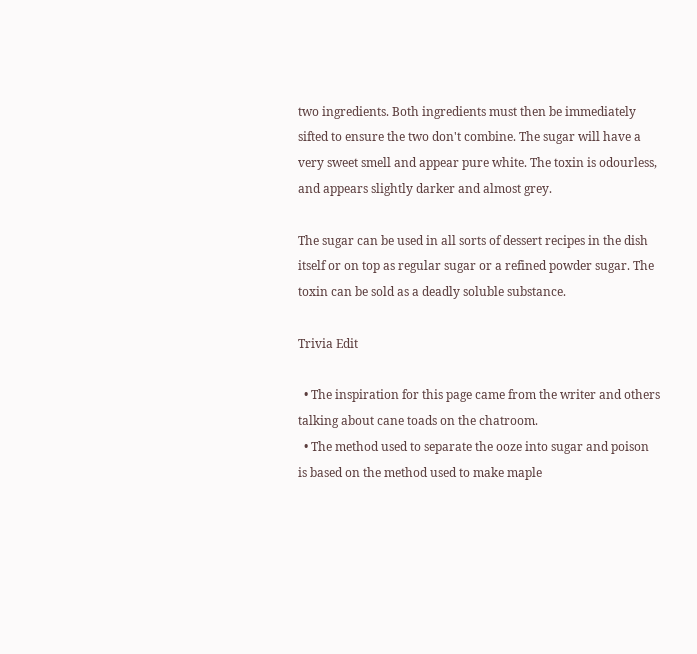two ingredients. Both ingredients must then be immediately sifted to ensure the two don't combine. The sugar will have a very sweet smell and appear pure white. The toxin is odourless, and appears slightly darker and almost grey.

The sugar can be used in all sorts of dessert recipes in the dish itself or on top as regular sugar or a refined powder sugar. The toxin can be sold as a deadly soluble substance.

Trivia Edit

  • The inspiration for this page came from the writer and others talking about cane toads on the chatroom.
  • The method used to separate the ooze into sugar and poison is based on the method used to make maple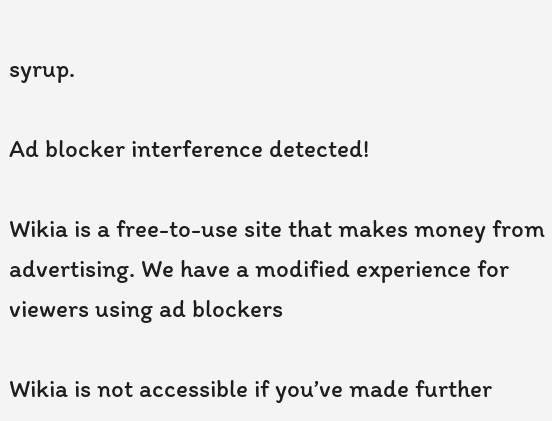syrup.

Ad blocker interference detected!

Wikia is a free-to-use site that makes money from advertising. We have a modified experience for viewers using ad blockers

Wikia is not accessible if you’ve made further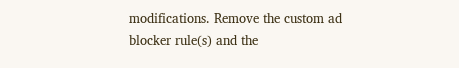modifications. Remove the custom ad blocker rule(s) and the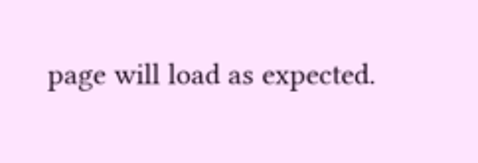page will load as expected.